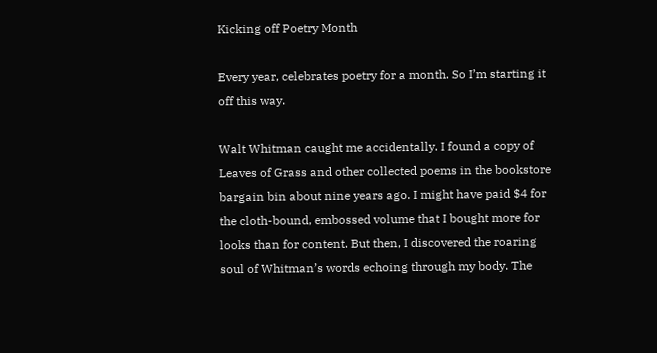Kicking off Poetry Month

Every year, celebrates poetry for a month. So I’m starting it off this way.

Walt Whitman caught me accidentally. I found a copy of Leaves of Grass and other collected poems in the bookstore bargain bin about nine years ago. I might have paid $4 for the cloth-bound, embossed volume that I bought more for looks than for content. But then, I discovered the roaring soul of Whitman’s words echoing through my body. The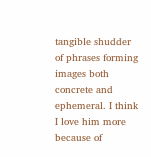tangible shudder of phrases forming images both concrete and ephemeral. I think I love him more because of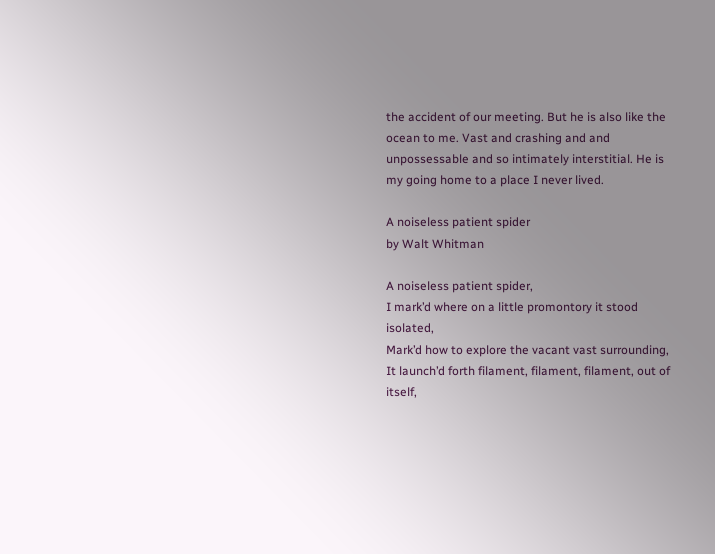the accident of our meeting. But he is also like the ocean to me. Vast and crashing and and unpossessable and so intimately interstitial. He is my going home to a place I never lived.

A noiseless patient spider
by Walt Whitman

A noiseless patient spider,
I mark’d where on a little promontory it stood isolated,
Mark’d how to explore the vacant vast surrounding,
It launch’d forth filament, filament, filament, out of itself,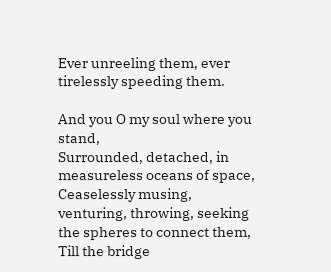Ever unreeling them, ever tirelessly speeding them.

And you O my soul where you stand,
Surrounded, detached, in measureless oceans of space,
Ceaselessly musing, venturing, throwing, seeking the spheres to connect them,
Till the bridge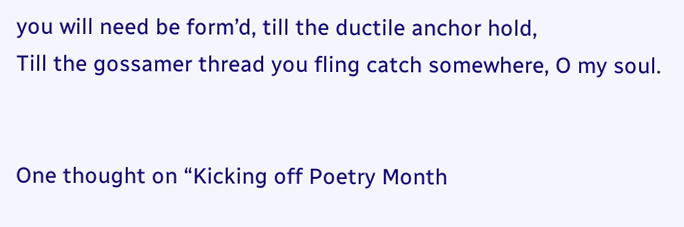you will need be form’d, till the ductile anchor hold,
Till the gossamer thread you fling catch somewhere, O my soul.


One thought on “Kicking off Poetry Month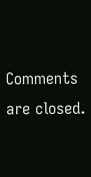Comments are closed.